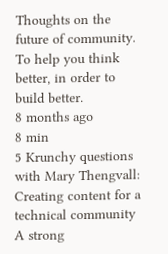Thoughts on the future of community. To help you think better, in order to build better.
8 months ago
8 min
5 Krunchy questions with Mary Thengvall: Creating content for a technical community
A strong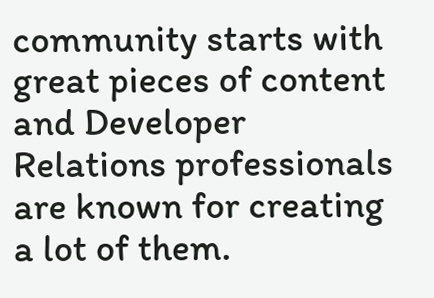community starts with great pieces of content and Developer Relations professionals are known for creating a lot of them.